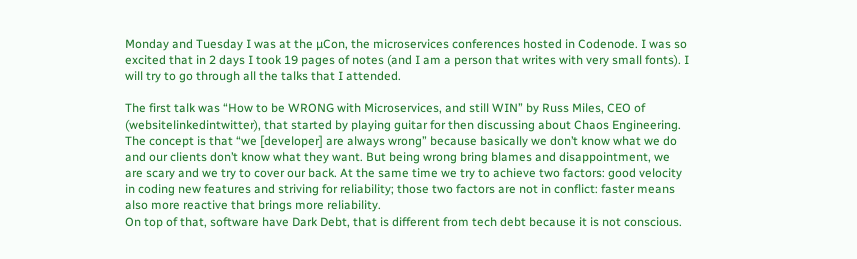Monday and Tuesday I was at the µCon, the microservices conferences hosted in Codenode. I was so excited that in 2 days I took 19 pages of notes (and I am a person that writes with very small fonts). I will try to go through all the talks that I attended.

The first talk was “How to be WRONG with Microservices, and still WIN” by Russ Miles, CEO of (websitelinkedintwitter), that started by playing guitar for then discussing about Chaos Engineering. The concept is that “we [developer] are always wrong” because basically we don’t know what we do and our clients don’t know what they want. But being wrong bring blames and disappointment, we are scary and we try to cover our back. At the same time we try to achieve two factors: good velocity in coding new features and striving for reliability; those two factors are not in conflict: faster means also more reactive that brings more reliability.
On top of that, software have Dark Debt, that is different from tech debt because it is not conscious.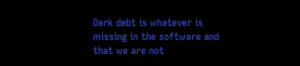Dark debt is whatever is missing in the software and that we are not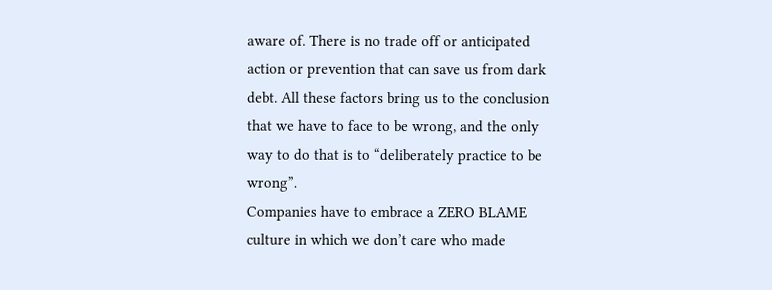aware of. There is no trade off or anticipated action or prevention that can save us from dark debt. All these factors bring us to the conclusion that we have to face to be wrong, and the only way to do that is to “deliberately practice to be wrong”.
Companies have to embrace a ZERO BLAME culture in which we don’t care who made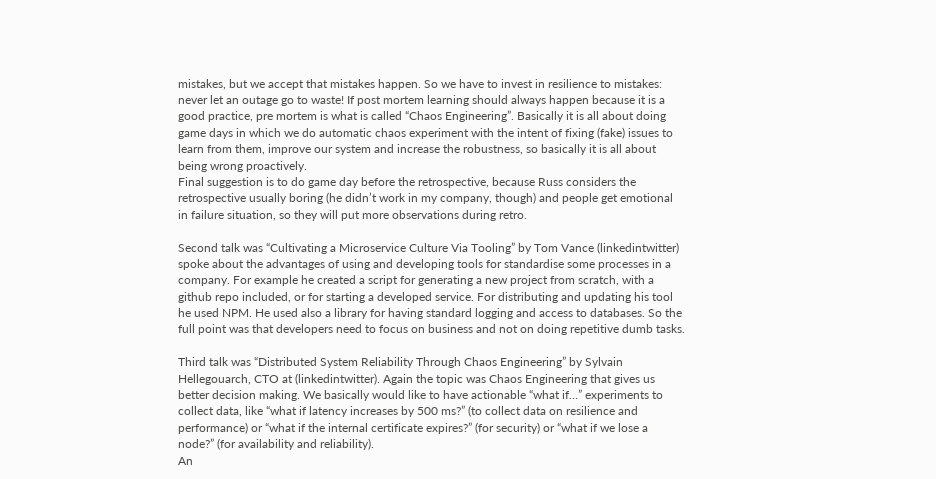mistakes, but we accept that mistakes happen. So we have to invest in resilience to mistakes: never let an outage go to waste! If post mortem learning should always happen because it is a good practice, pre mortem is what is called “Chaos Engineering”. Basically it is all about doing game days in which we do automatic chaos experiment with the intent of fixing (fake) issues to learn from them, improve our system and increase the robustness, so basically it is all about being wrong proactively.
Final suggestion is to do game day before the retrospective, because Russ considers the retrospective usually boring (he didn’t work in my company, though) and people get emotional in failure situation, so they will put more observations during retro.

Second talk was “Cultivating a Microservice Culture Via Tooling” by Tom Vance (linkedintwitter) spoke about the advantages of using and developing tools for standardise some processes in a company. For example he created a script for generating a new project from scratch, with a github repo included, or for starting a developed service. For distributing and updating his tool he used NPM. He used also a library for having standard logging and access to databases. So the full point was that developers need to focus on business and not on doing repetitive dumb tasks.

Third talk was “Distributed System Reliability Through Chaos Engineering” by Sylvain Hellegouarch, CTO at (linkedintwitter). Again the topic was Chaos Engineering that gives us better decision making. We basically would like to have actionable “what if…” experiments to collect data, like “what if latency increases by 500 ms?” (to collect data on resilience and performance) or “what if the internal certificate expires?” (for security) or “what if we lose a node?” (for availability and reliability).
An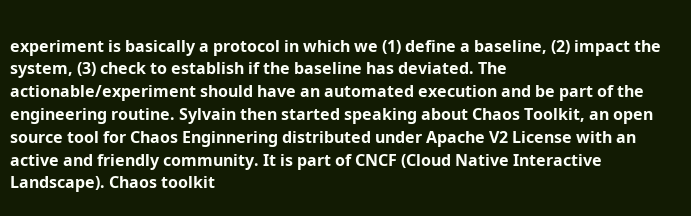experiment is basically a protocol in which we (1) define a baseline, (2) impact the system, (3) check to establish if the baseline has deviated. The actionable/experiment should have an automated execution and be part of the engineering routine. Sylvain then started speaking about Chaos Toolkit, an open source tool for Chaos Enginnering distributed under Apache V2 License with an active and friendly community. It is part of CNCF (Cloud Native Interactive Landscape). Chaos toolkit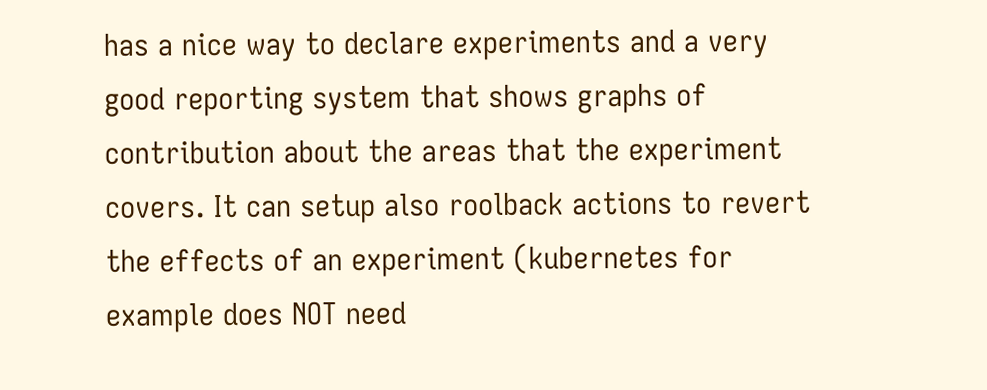has a nice way to declare experiments and a very good reporting system that shows graphs of contribution about the areas that the experiment covers. It can setup also roolback actions to revert the effects of an experiment (kubernetes for example does NOT need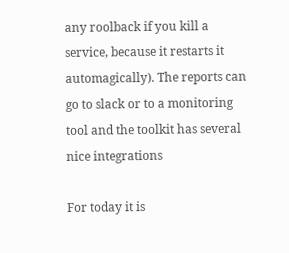any roolback if you kill a service, because it restarts it automagically). The reports can go to slack or to a monitoring tool and the toolkit has several nice integrations

For today it is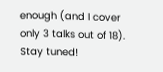enough (and I cover only 3 talks out of 18). Stay tuned!